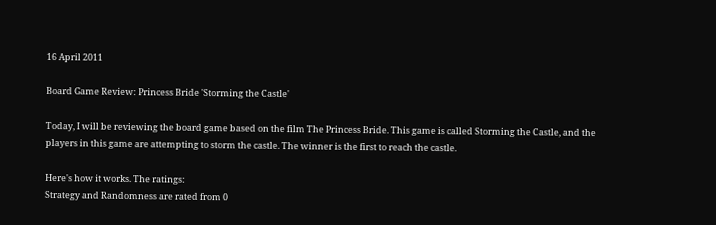16 April 2011

Board Game Review: Princess Bride 'Storming the Castle'

Today, I will be reviewing the board game based on the film The Princess Bride. This game is called Storming the Castle, and the players in this game are attempting to storm the castle. The winner is the first to reach the castle.

Here's how it works. The ratings:
Strategy and Randomness are rated from 0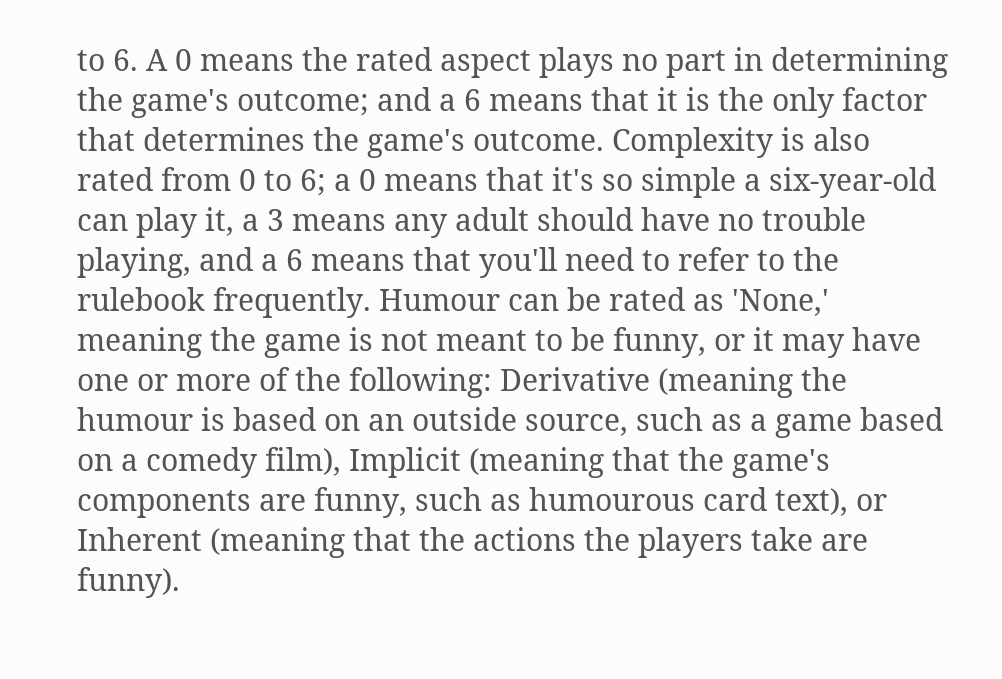to 6. A 0 means the rated aspect plays no part in determining the game's outcome; and a 6 means that it is the only factor that determines the game's outcome. Complexity is also rated from 0 to 6; a 0 means that it's so simple a six-year-old can play it, a 3 means any adult should have no trouble playing, and a 6 means that you'll need to refer to the rulebook frequently. Humour can be rated as 'None,' meaning the game is not meant to be funny, or it may have one or more of the following: Derivative (meaning the humour is based on an outside source, such as a game based on a comedy film), Implicit (meaning that the game's components are funny, such as humourous card text), or Inherent (meaning that the actions the players take are funny).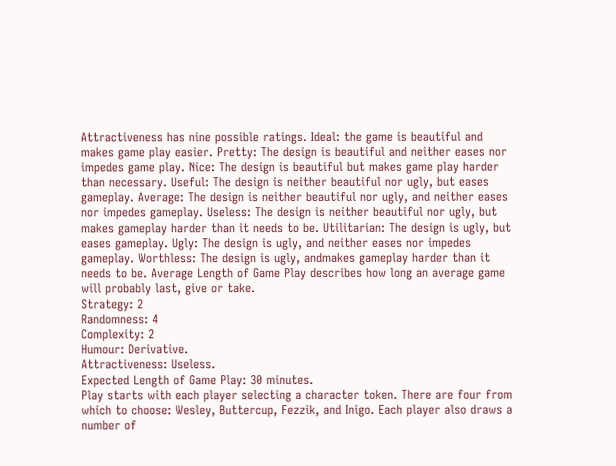Attractiveness has nine possible ratings. Ideal: the game is beautiful and makes game play easier. Pretty: The design is beautiful and neither eases nor impedes game play. Nice: The design is beautiful but makes game play harder than necessary. Useful: The design is neither beautiful nor ugly, but eases gameplay. Average: The design is neither beautiful nor ugly, and neither eases nor impedes gameplay. Useless: The design is neither beautiful nor ugly, but makes gameplay harder than it needs to be. Utilitarian: The design is ugly, but eases gameplay. Ugly: The design is ugly, and neither eases nor impedes gameplay. Worthless: The design is ugly, andmakes gameplay harder than it needs to be. Average Length of Game Play describes how long an average game will probably last, give or take.
Strategy: 2
Randomness: 4
Complexity: 2
Humour: Derivative.
Attractiveness: Useless.
Expected Length of Game Play: 30 minutes.
Play starts with each player selecting a character token. There are four from which to choose: Wesley, Buttercup, Fezzik, and Inigo. Each player also draws a number of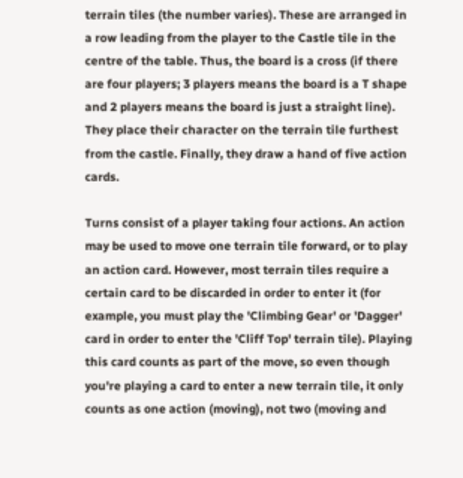terrain tiles (the number varies). These are arranged in a row leading from the player to the Castle tile in the centre of the table. Thus, the board is a cross (if there are four players; 3 players means the board is a T shape and 2 players means the board is just a straight line). They place their character on the terrain tile furthest from the castle. Finally, they draw a hand of five action cards.

Turns consist of a player taking four actions. An action may be used to move one terrain tile forward, or to play an action card. However, most terrain tiles require a certain card to be discarded in order to enter it (for example, you must play the 'Climbing Gear' or 'Dagger' card in order to enter the 'Cliff Top' terrain tile). Playing this card counts as part of the move, so even though you're playing a card to enter a new terrain tile, it only counts as one action (moving), not two (moving and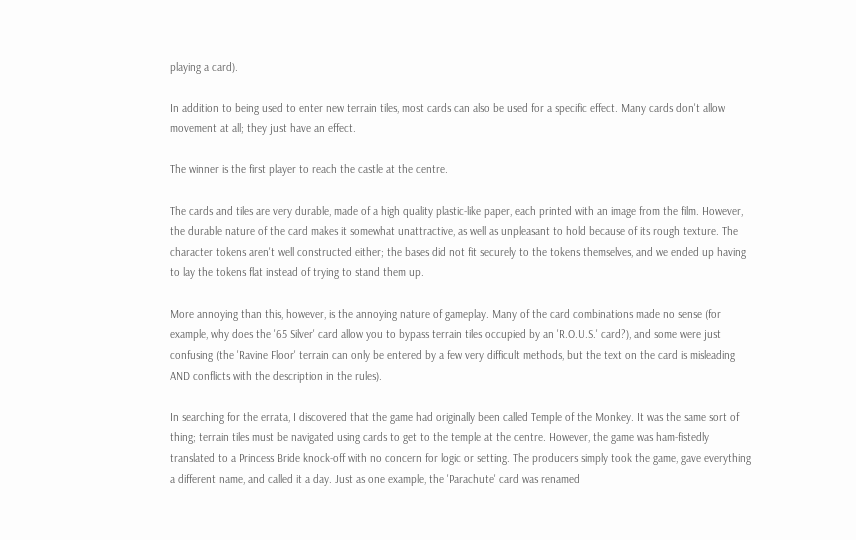playing a card).

In addition to being used to enter new terrain tiles, most cards can also be used for a specific effect. Many cards don't allow movement at all; they just have an effect.

The winner is the first player to reach the castle at the centre.

The cards and tiles are very durable, made of a high quality plastic-like paper, each printed with an image from the film. However, the durable nature of the card makes it somewhat unattractive, as well as unpleasant to hold because of its rough texture. The character tokens aren't well constructed either; the bases did not fit securely to the tokens themselves, and we ended up having to lay the tokens flat instead of trying to stand them up.

More annoying than this, however, is the annoying nature of gameplay. Many of the card combinations made no sense (for example, why does the '65 Silver' card allow you to bypass terrain tiles occupied by an 'R.O.U.S.' card?), and some were just confusing (the 'Ravine Floor' terrain can only be entered by a few very difficult methods, but the text on the card is misleading AND conflicts with the description in the rules).

In searching for the errata, I discovered that the game had originally been called Temple of the Monkey. It was the same sort of thing; terrain tiles must be navigated using cards to get to the temple at the centre. However, the game was ham-fistedly translated to a Princess Bride knock-off with no concern for logic or setting. The producers simply took the game, gave everything a different name, and called it a day. Just as one example, the 'Parachute' card was renamed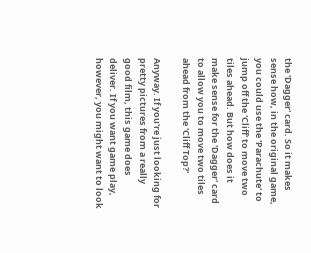the 'Dagger' card. So it makes sense how, in the original game, you could use the 'Parachute' to jump off the 'Cliff' to move two tiles ahead. But how does it make sense for the 'Dagger' card to allow you to move two tiles ahead from the 'Cliff Top?'

Anyway. If you're just looking for pretty pictures from a really good film, this game does deliver. If you want game play, however, you might want to look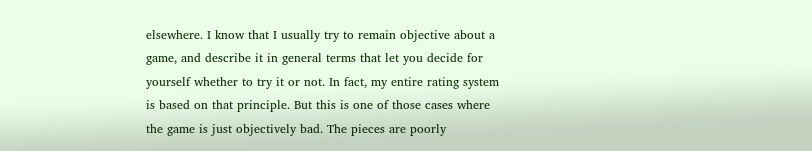elsewhere. I know that I usually try to remain objective about a game, and describe it in general terms that let you decide for yourself whether to try it or not. In fact, my entire rating system is based on that principle. But this is one of those cases where the game is just objectively bad. The pieces are poorly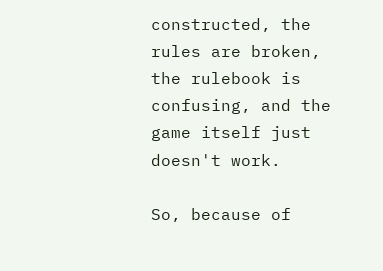constructed, the rules are broken, the rulebook is confusing, and the game itself just doesn't work.

So, because of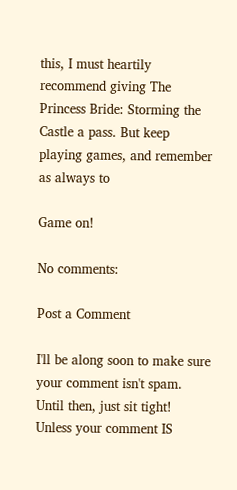this, I must heartily recommend giving The Princess Bride: Storming the Castle a pass. But keep playing games, and remember as always to

Game on!

No comments:

Post a Comment

I'll be along soon to make sure your comment isn't spam. Until then, just sit tight! Unless your comment IS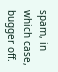spam, in which case, bugger off.